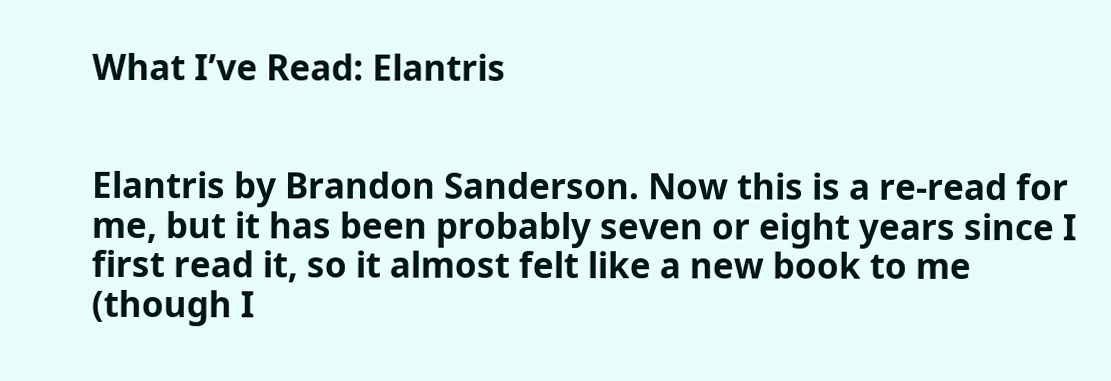What I’ve Read: Elantris


Elantris by Brandon Sanderson. Now this is a re-read for me, but it has been probably seven or eight years since I first read it, so it almost felt like a new book to me (though I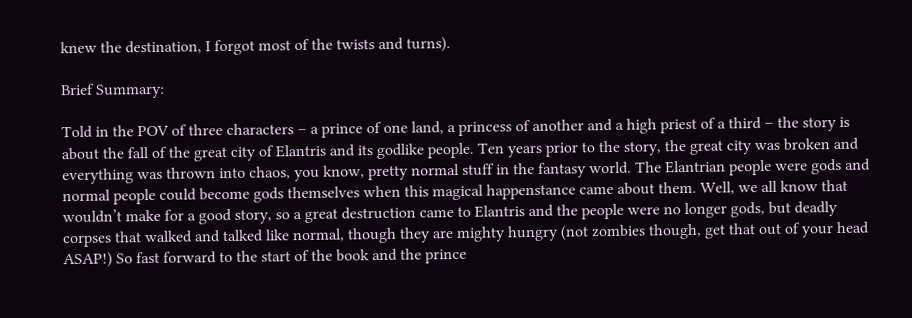knew the destination, I forgot most of the twists and turns).

Brief Summary:

Told in the POV of three characters – a prince of one land, a princess of another and a high priest of a third – the story is about the fall of the great city of Elantris and its godlike people. Ten years prior to the story, the great city was broken and everything was thrown into chaos, you know, pretty normal stuff in the fantasy world. The Elantrian people were gods and normal people could become gods themselves when this magical happenstance came about them. Well, we all know that wouldn’t make for a good story, so a great destruction came to Elantris and the people were no longer gods, but deadly corpses that walked and talked like normal, though they are mighty hungry (not zombies though, get that out of your head ASAP!) So fast forward to the start of the book and the prince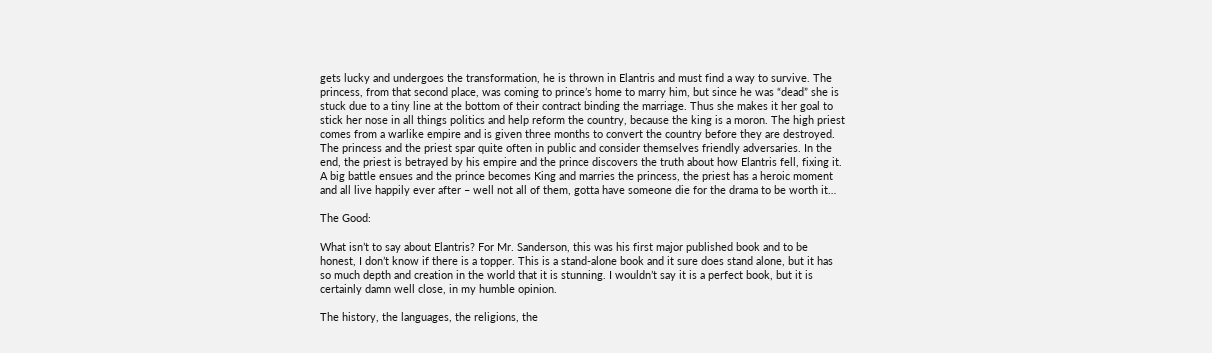gets lucky and undergoes the transformation, he is thrown in Elantris and must find a way to survive. The princess, from that second place, was coming to prince’s home to marry him, but since he was “dead” she is stuck due to a tiny line at the bottom of their contract binding the marriage. Thus she makes it her goal to stick her nose in all things politics and help reform the country, because the king is a moron. The high priest comes from a warlike empire and is given three months to convert the country before they are destroyed. The princess and the priest spar quite often in public and consider themselves friendly adversaries. In the end, the priest is betrayed by his empire and the prince discovers the truth about how Elantris fell, fixing it. A big battle ensues and the prince becomes King and marries the princess, the priest has a heroic moment and all live happily ever after – well not all of them, gotta have someone die for the drama to be worth it…

The Good:

What isn’t to say about Elantris? For Mr. Sanderson, this was his first major published book and to be honest, I don’t know if there is a topper. This is a stand-alone book and it sure does stand alone, but it has so much depth and creation in the world that it is stunning. I wouldn’t say it is a perfect book, but it is certainly damn well close, in my humble opinion.

The history, the languages, the religions, the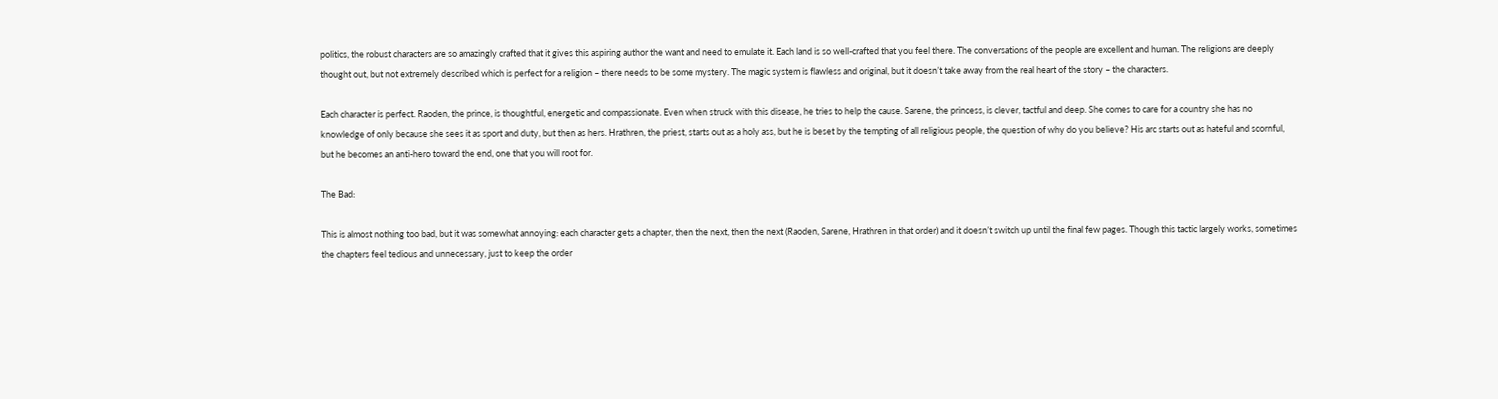politics, the robust characters are so amazingly crafted that it gives this aspiring author the want and need to emulate it. Each land is so well-crafted that you feel there. The conversations of the people are excellent and human. The religions are deeply thought out, but not extremely described which is perfect for a religion – there needs to be some mystery. The magic system is flawless and original, but it doesn’t take away from the real heart of the story – the characters.

Each character is perfect. Raoden, the prince, is thoughtful, energetic and compassionate. Even when struck with this disease, he tries to help the cause. Sarene, the princess, is clever, tactful and deep. She comes to care for a country she has no knowledge of only because she sees it as sport and duty, but then as hers. Hrathren, the priest, starts out as a holy ass, but he is beset by the tempting of all religious people, the question of why do you believe? His arc starts out as hateful and scornful, but he becomes an anti-hero toward the end, one that you will root for.

The Bad:

This is almost nothing too bad, but it was somewhat annoying: each character gets a chapter, then the next, then the next (Raoden, Sarene, Hrathren in that order) and it doesn’t switch up until the final few pages. Though this tactic largely works, sometimes the chapters feel tedious and unnecessary, just to keep the order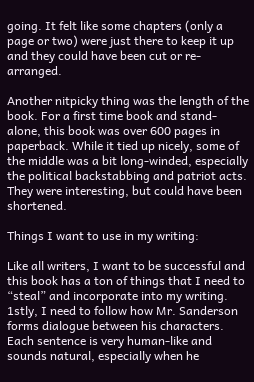going. It felt like some chapters (only a page or two) were just there to keep it up and they could have been cut or re-arranged.

Another nitpicky thing was the length of the book. For a first time book and stand-alone, this book was over 600 pages in paperback. While it tied up nicely, some of the middle was a bit long-winded, especially the political backstabbing and patriot acts. They were interesting, but could have been shortened.

Things I want to use in my writing:

Like all writers, I want to be successful and this book has a ton of things that I need to “steal” and incorporate into my writing. 1stly, I need to follow how Mr. Sanderson forms dialogue between his characters. Each sentence is very human-like and sounds natural, especially when he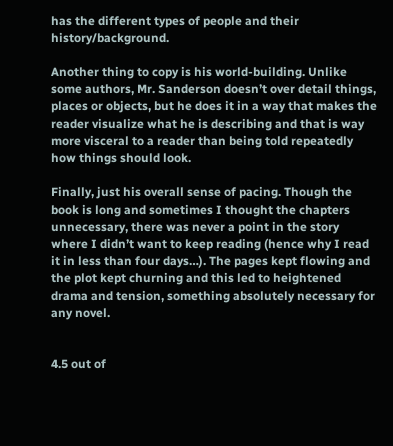has the different types of people and their history/background.

Another thing to copy is his world-building. Unlike some authors, Mr. Sanderson doesn’t over detail things, places or objects, but he does it in a way that makes the reader visualize what he is describing and that is way more visceral to a reader than being told repeatedly how things should look.

Finally, just his overall sense of pacing. Though the book is long and sometimes I thought the chapters unnecessary, there was never a point in the story where I didn’t want to keep reading (hence why I read it in less than four days…). The pages kept flowing and the plot kept churning and this led to heightened drama and tension, something absolutely necessary for any novel.


4.5 out of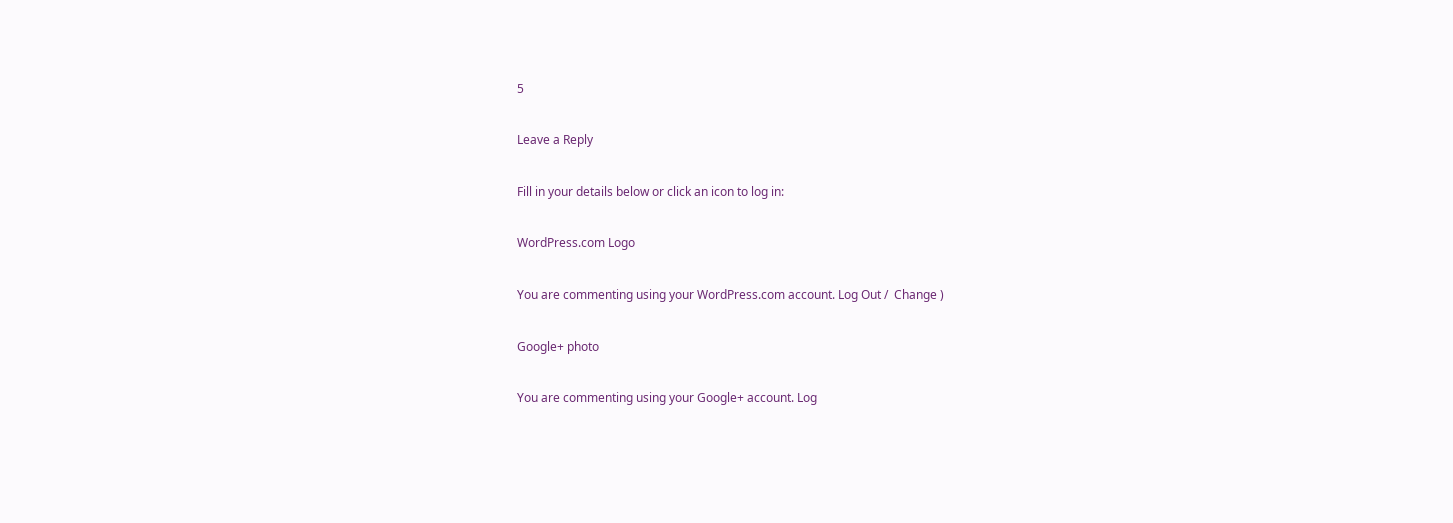5

Leave a Reply

Fill in your details below or click an icon to log in:

WordPress.com Logo

You are commenting using your WordPress.com account. Log Out /  Change )

Google+ photo

You are commenting using your Google+ account. Log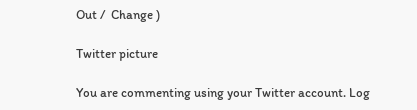Out /  Change )

Twitter picture

You are commenting using your Twitter account. Log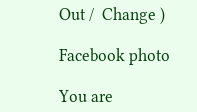Out /  Change )

Facebook photo

You are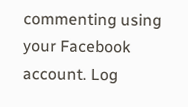commenting using your Facebook account. Log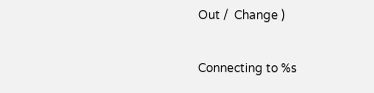Out /  Change )

Connecting to %s